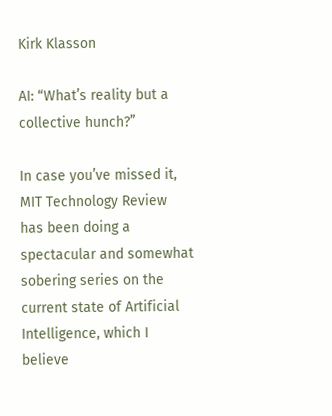Kirk Klasson

AI: “What’s reality but a collective hunch?”

In case you’ve missed it, MIT Technology Review has been doing a spectacular and somewhat sobering series on the current state of Artificial Intelligence, which I believe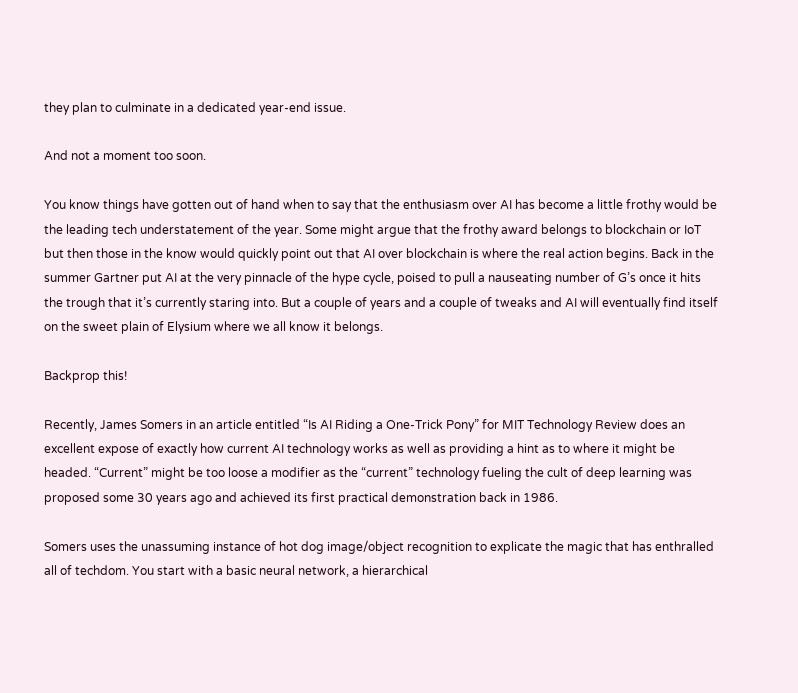they plan to culminate in a dedicated year-end issue.

And not a moment too soon.

You know things have gotten out of hand when to say that the enthusiasm over AI has become a little frothy would be the leading tech understatement of the year. Some might argue that the frothy award belongs to blockchain or IoT but then those in the know would quickly point out that AI over blockchain is where the real action begins. Back in the summer Gartner put AI at the very pinnacle of the hype cycle, poised to pull a nauseating number of G’s once it hits the trough that it’s currently staring into. But a couple of years and a couple of tweaks and AI will eventually find itself on the sweet plain of Elysium where we all know it belongs.

Backprop this!

Recently, James Somers in an article entitled “Is AI Riding a One-Trick Pony” for MIT Technology Review does an excellent expose of exactly how current AI technology works as well as providing a hint as to where it might be headed. “Current” might be too loose a modifier as the “current” technology fueling the cult of deep learning was proposed some 30 years ago and achieved its first practical demonstration back in 1986.

Somers uses the unassuming instance of hot dog image/object recognition to explicate the magic that has enthralled all of techdom. You start with a basic neural network, a hierarchical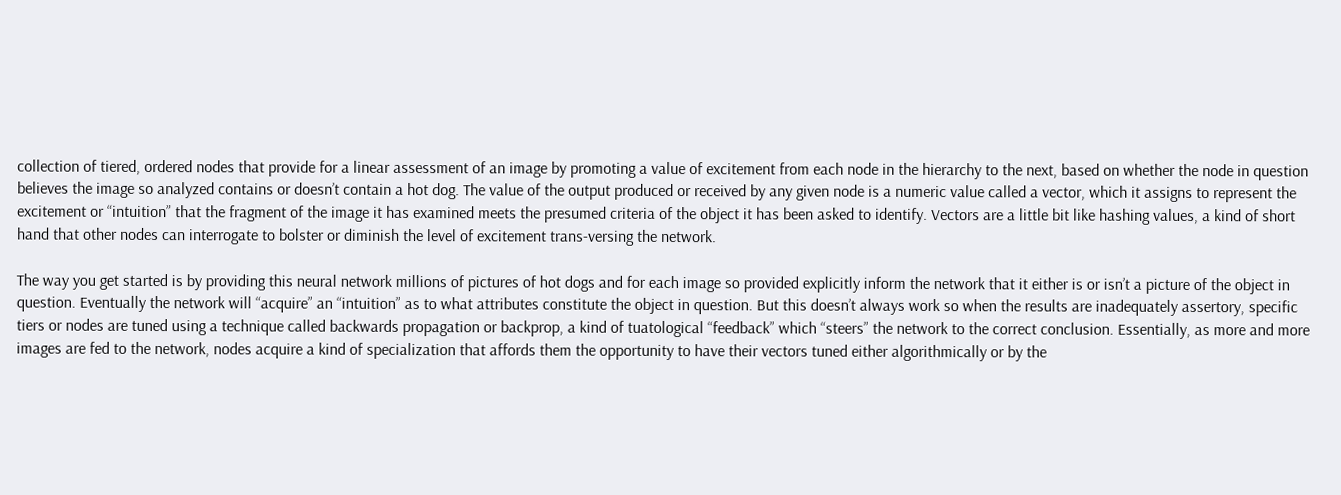collection of tiered, ordered nodes that provide for a linear assessment of an image by promoting a value of excitement from each node in the hierarchy to the next, based on whether the node in question believes the image so analyzed contains or doesn’t contain a hot dog. The value of the output produced or received by any given node is a numeric value called a vector, which it assigns to represent the excitement or “intuition” that the fragment of the image it has examined meets the presumed criteria of the object it has been asked to identify. Vectors are a little bit like hashing values, a kind of short hand that other nodes can interrogate to bolster or diminish the level of excitement trans-versing the network.

The way you get started is by providing this neural network millions of pictures of hot dogs and for each image so provided explicitly inform the network that it either is or isn’t a picture of the object in question. Eventually the network will “acquire” an “intuition” as to what attributes constitute the object in question. But this doesn’t always work so when the results are inadequately assertory, specific tiers or nodes are tuned using a technique called backwards propagation or backprop, a kind of tuatological “feedback” which “steers” the network to the correct conclusion. Essentially, as more and more images are fed to the network, nodes acquire a kind of specialization that affords them the opportunity to have their vectors tuned either algorithmically or by the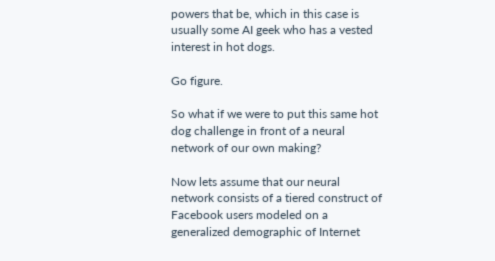powers that be, which in this case is usually some AI geek who has a vested interest in hot dogs.

Go figure.

So what if we were to put this same hot dog challenge in front of a neural network of our own making?

Now lets assume that our neural network consists of a tiered construct of Facebook users modeled on a generalized demographic of Internet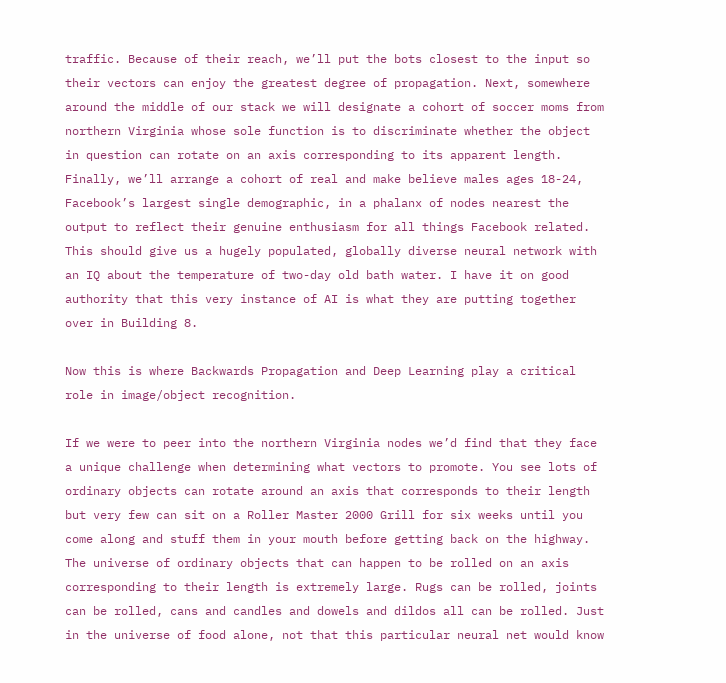traffic. Because of their reach, we’ll put the bots closest to the input so their vectors can enjoy the greatest degree of propagation. Next, somewhere around the middle of our stack we will designate a cohort of soccer moms from northern Virginia whose sole function is to discriminate whether the object in question can rotate on an axis corresponding to its apparent length. Finally, we’ll arrange a cohort of real and make believe males ages 18-24, Facebook’s largest single demographic, in a phalanx of nodes nearest the output to reflect their genuine enthusiasm for all things Facebook related. This should give us a hugely populated, globally diverse neural network with an IQ about the temperature of two-day old bath water. I have it on good authority that this very instance of AI is what they are putting together over in Building 8.

Now this is where Backwards Propagation and Deep Learning play a critical role in image/object recognition.

If we were to peer into the northern Virginia nodes we’d find that they face a unique challenge when determining what vectors to promote. You see lots of ordinary objects can rotate around an axis that corresponds to their length but very few can sit on a Roller Master 2000 Grill for six weeks until you come along and stuff them in your mouth before getting back on the highway. The universe of ordinary objects that can happen to be rolled on an axis corresponding to their length is extremely large. Rugs can be rolled, joints can be rolled, cans and candles and dowels and dildos all can be rolled. Just in the universe of food alone, not that this particular neural net would know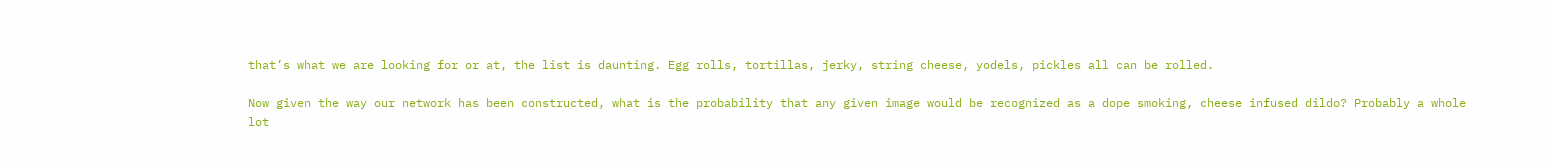that’s what we are looking for or at, the list is daunting. Egg rolls, tortillas, jerky, string cheese, yodels, pickles all can be rolled.

Now given the way our network has been constructed, what is the probability that any given image would be recognized as a dope smoking, cheese infused dildo? Probably a whole lot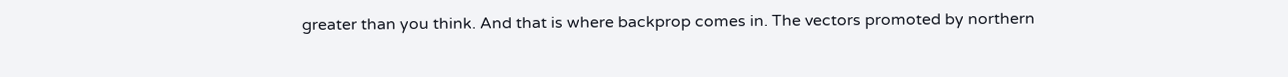greater than you think. And that is where backprop comes in. The vectors promoted by northern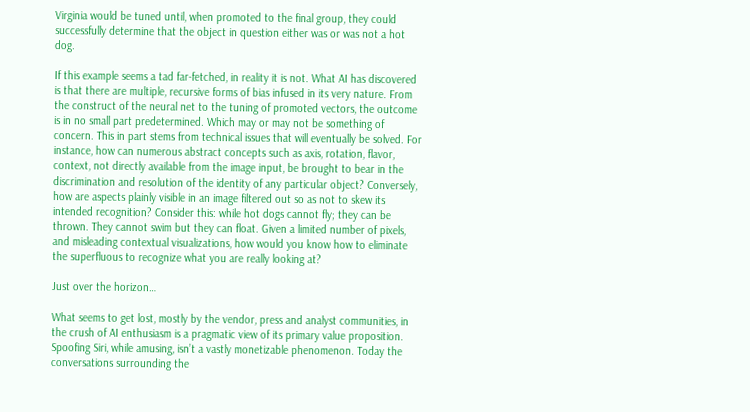Virginia would be tuned until, when promoted to the final group, they could successfully determine that the object in question either was or was not a hot dog.

If this example seems a tad far-fetched, in reality it is not. What AI has discovered is that there are multiple, recursive forms of bias infused in its very nature. From the construct of the neural net to the tuning of promoted vectors, the outcome is in no small part predetermined. Which may or may not be something of concern. This in part stems from technical issues that will eventually be solved. For instance, how can numerous abstract concepts such as axis, rotation, flavor, context, not directly available from the image input, be brought to bear in the discrimination and resolution of the identity of any particular object? Conversely, how are aspects plainly visible in an image filtered out so as not to skew its intended recognition? Consider this: while hot dogs cannot fly; they can be thrown. They cannot swim but they can float. Given a limited number of pixels, and misleading contextual visualizations, how would you know how to eliminate the superfluous to recognize what you are really looking at?

Just over the horizon…

What seems to get lost, mostly by the vendor, press and analyst communities, in the crush of AI enthusiasm is a pragmatic view of its primary value proposition. Spoofing Siri, while amusing, isn’t a vastly monetizable phenomenon. Today the conversations surrounding the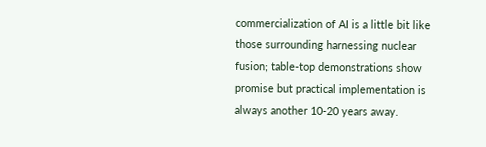commercialization of AI is a little bit like those surrounding harnessing nuclear fusion; table-top demonstrations show promise but practical implementation is always another 10-20 years away.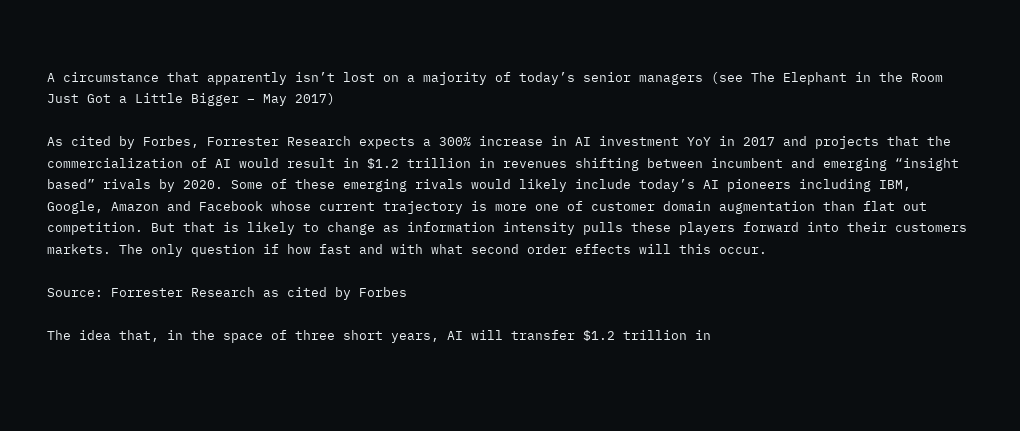A circumstance that apparently isn’t lost on a majority of today’s senior managers (see The Elephant in the Room Just Got a Little Bigger – May 2017)

As cited by Forbes, Forrester Research expects a 300% increase in AI investment YoY in 2017 and projects that the commercialization of AI would result in $1.2 trillion in revenues shifting between incumbent and emerging “insight based” rivals by 2020. Some of these emerging rivals would likely include today’s AI pioneers including IBM, Google, Amazon and Facebook whose current trajectory is more one of customer domain augmentation than flat out competition. But that is likely to change as information intensity pulls these players forward into their customers markets. The only question if how fast and with what second order effects will this occur.

Source: Forrester Research as cited by Forbes

The idea that, in the space of three short years, AI will transfer $1.2 trillion in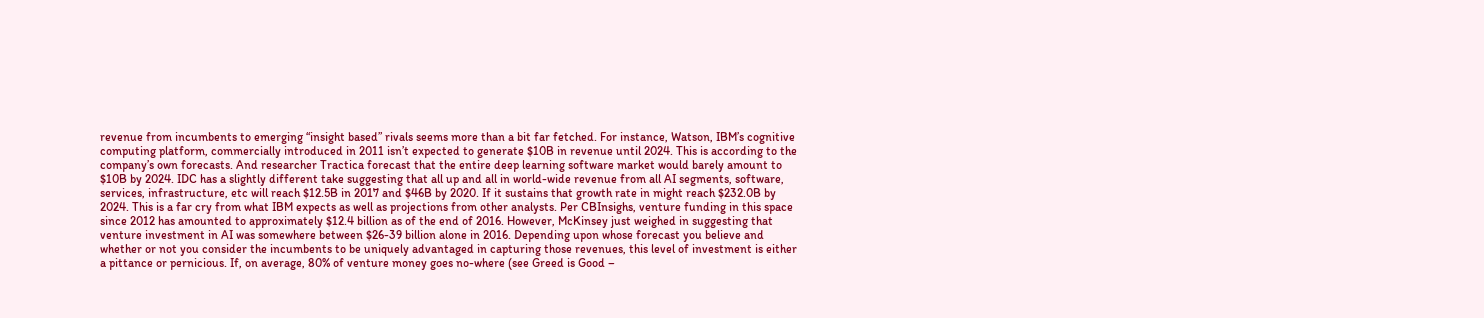revenue from incumbents to emerging “insight based” rivals seems more than a bit far fetched. For instance, Watson, IBM’s cognitive computing platform, commercially introduced in 2011 isn’t expected to generate $10B in revenue until 2024. This is according to the company’s own forecasts. And researcher Tractica forecast that the entire deep learning software market would barely amount to $10B by 2024. IDC has a slightly different take suggesting that all up and all in world-wide revenue from all AI segments, software, services, infrastructure, etc will reach $12.5B in 2017 and $46B by 2020. If it sustains that growth rate in might reach $232.0B by 2024. This is a far cry from what IBM expects as well as projections from other analysts. Per CBInsighs, venture funding in this space since 2012 has amounted to approximately $12.4 billion as of the end of 2016. However, McKinsey just weighed in suggesting that venture investment in AI was somewhere between $26-39 billion alone in 2016. Depending upon whose forecast you believe and whether or not you consider the incumbents to be uniquely advantaged in capturing those revenues, this level of investment is either a pittance or pernicious. If, on average, 80% of venture money goes no-where (see Greed is Good –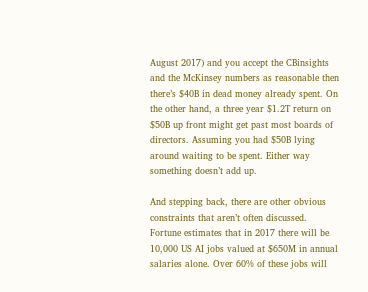August 2017) and you accept the CBinsights and the McKinsey numbers as reasonable then there’s $40B in dead money already spent. On the other hand, a three year $1.2T return on $50B up front might get past most boards of directors. Assuming you had $50B lying around waiting to be spent. Either way something doesn’t add up.

And stepping back, there are other obvious constraints that aren’t often discussed. Fortune estimates that in 2017 there will be 10,000 US AI jobs valued at $650M in annual salaries alone. Over 60% of these jobs will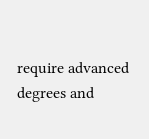require advanced degrees and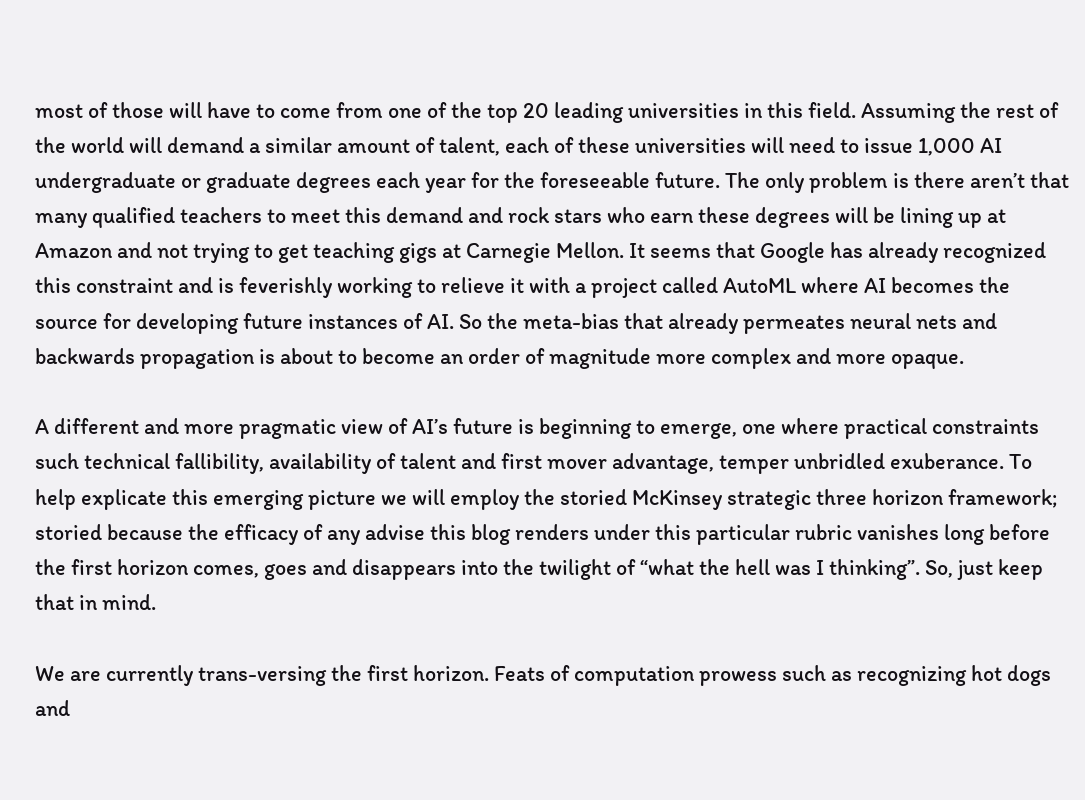most of those will have to come from one of the top 20 leading universities in this field. Assuming the rest of the world will demand a similar amount of talent, each of these universities will need to issue 1,000 AI undergraduate or graduate degrees each year for the foreseeable future. The only problem is there aren’t that many qualified teachers to meet this demand and rock stars who earn these degrees will be lining up at Amazon and not trying to get teaching gigs at Carnegie Mellon. It seems that Google has already recognized this constraint and is feverishly working to relieve it with a project called AutoML where AI becomes the source for developing future instances of AI. So the meta-bias that already permeates neural nets and backwards propagation is about to become an order of magnitude more complex and more opaque.

A different and more pragmatic view of AI’s future is beginning to emerge, one where practical constraints such technical fallibility, availability of talent and first mover advantage, temper unbridled exuberance. To help explicate this emerging picture we will employ the storied McKinsey strategic three horizon framework; storied because the efficacy of any advise this blog renders under this particular rubric vanishes long before the first horizon comes, goes and disappears into the twilight of “what the hell was I thinking”. So, just keep that in mind.

We are currently trans-versing the first horizon. Feats of computation prowess such as recognizing hot dogs and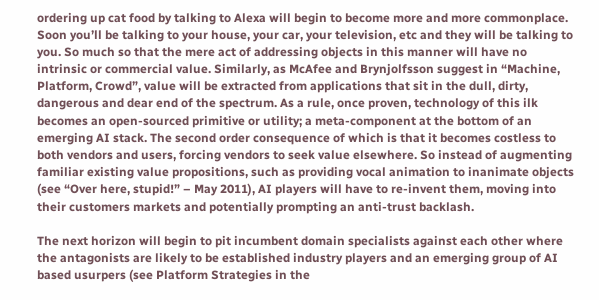ordering up cat food by talking to Alexa will begin to become more and more commonplace. Soon you’ll be talking to your house, your car, your television, etc and they will be talking to you. So much so that the mere act of addressing objects in this manner will have no intrinsic or commercial value. Similarly, as McAfee and Brynjolfsson suggest in “Machine, Platform, Crowd”, value will be extracted from applications that sit in the dull, dirty, dangerous and dear end of the spectrum. As a rule, once proven, technology of this ilk becomes an open-sourced primitive or utility; a meta-component at the bottom of an emerging AI stack. The second order consequence of which is that it becomes costless to both vendors and users, forcing vendors to seek value elsewhere. So instead of augmenting familiar existing value propositions, such as providing vocal animation to inanimate objects (see “Over here, stupid!” – May 2011), AI players will have to re-invent them, moving into their customers markets and potentially prompting an anti-trust backlash.

The next horizon will begin to pit incumbent domain specialists against each other where the antagonists are likely to be established industry players and an emerging group of AI based usurpers (see Platform Strategies in the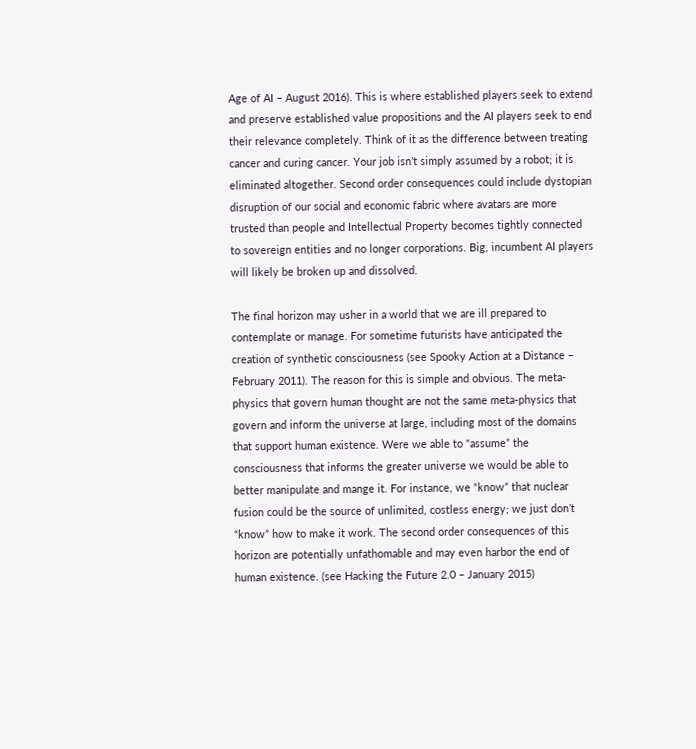Age of AI – August 2016). This is where established players seek to extend and preserve established value propositions and the AI players seek to end their relevance completely. Think of it as the difference between treating cancer and curing cancer. Your job isn’t simply assumed by a robot; it is eliminated altogether. Second order consequences could include dystopian disruption of our social and economic fabric where avatars are more trusted than people and Intellectual Property becomes tightly connected to sovereign entities and no longer corporations. Big, incumbent AI players will likely be broken up and dissolved.

The final horizon may usher in a world that we are ill prepared to contemplate or manage. For sometime futurists have anticipated the creation of synthetic consciousness (see Spooky Action at a Distance – February 2011). The reason for this is simple and obvious. The meta-physics that govern human thought are not the same meta-physics that govern and inform the universe at large, including most of the domains that support human existence. Were we able to “assume” the consciousness that informs the greater universe we would be able to better manipulate and mange it. For instance, we “know” that nuclear fusion could be the source of unlimited, costless energy; we just don’t “know” how to make it work. The second order consequences of this horizon are potentially unfathomable and may even harbor the end of human existence. (see Hacking the Future 2.0 – January 2015)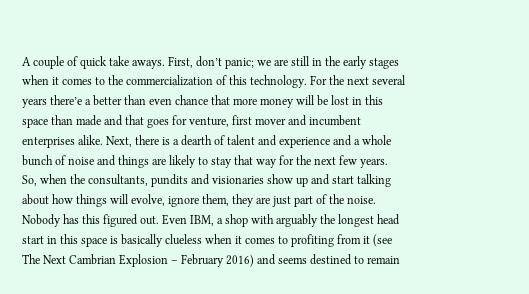A couple of quick take aways. First, don’t panic; we are still in the early stages when it comes to the commercialization of this technology. For the next several years there’e a better than even chance that more money will be lost in this space than made and that goes for venture, first mover and incumbent enterprises alike. Next, there is a dearth of talent and experience and a whole bunch of noise and things are likely to stay that way for the next few years. So, when the consultants, pundits and visionaries show up and start talking about how things will evolve, ignore them, they are just part of the noise. Nobody has this figured out. Even IBM, a shop with arguably the longest head start in this space is basically clueless when it comes to profiting from it (see The Next Cambrian Explosion – February 2016) and seems destined to remain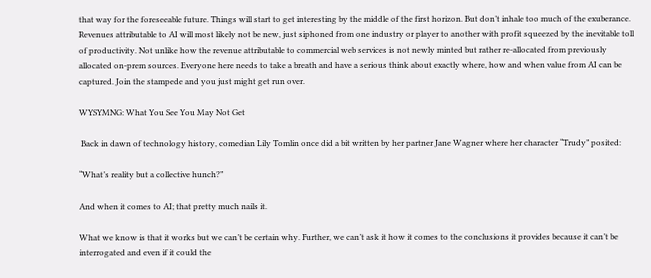that way for the foreseeable future. Things will start to get interesting by the middle of the first horizon. But don’t inhale too much of the exuberance. Revenues attributable to AI will most likely not be new, just siphoned from one industry or player to another with profit squeezed by the inevitable toll of productivity. Not unlike how the revenue attributable to commercial web services is not newly minted but rather re-allocated from previously allocated on-prem sources. Everyone here needs to take a breath and have a serious think about exactly where, how and when value from AI can be captured. Join the stampede and you just might get run over.

WYSYMNG: What You See You May Not Get

 Back in dawn of technology history, comedian Lily Tomlin once did a bit written by her partner Jane Wagner where her character “Trudy” posited:

“What’s reality but a collective hunch?”

And when it comes to AI; that pretty much nails it.

What we know is that it works but we can’t be certain why. Further, we can’t ask it how it comes to the conclusions it provides because it can’t be interrogated and even if it could the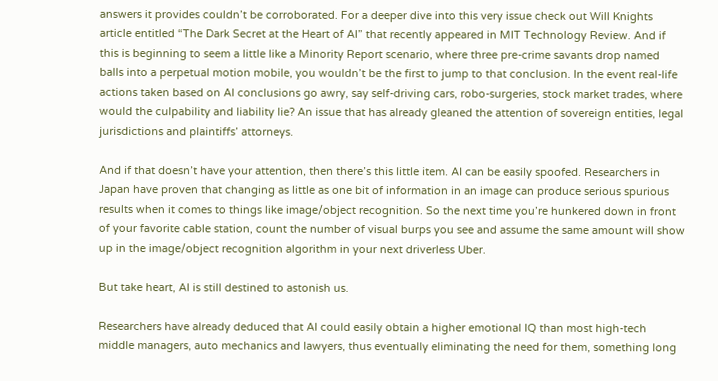answers it provides couldn’t be corroborated. For a deeper dive into this very issue check out Will Knights article entitled “The Dark Secret at the Heart of AI” that recently appeared in MIT Technology Review. And if this is beginning to seem a little like a Minority Report scenario, where three pre-crime savants drop named balls into a perpetual motion mobile, you wouldn’t be the first to jump to that conclusion. In the event real-life actions taken based on AI conclusions go awry, say self-driving cars, robo-surgeries, stock market trades, where would the culpability and liability lie? An issue that has already gleaned the attention of sovereign entities, legal jurisdictions and plaintiffs’ attorneys.

And if that doesn’t have your attention, then there’s this little item. AI can be easily spoofed. Researchers in Japan have proven that changing as little as one bit of information in an image can produce serious spurious results when it comes to things like image/object recognition. So the next time you’re hunkered down in front of your favorite cable station, count the number of visual burps you see and assume the same amount will show up in the image/object recognition algorithm in your next driverless Uber.

But take heart, AI is still destined to astonish us.

Researchers have already deduced that AI could easily obtain a higher emotional IQ than most high-tech middle managers, auto mechanics and lawyers, thus eventually eliminating the need for them, something long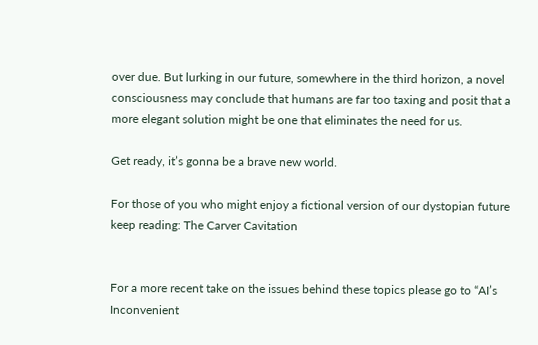over due. But lurking in our future, somewhere in the third horizon, a novel consciousness may conclude that humans are far too taxing and posit that a more elegant solution might be one that eliminates the need for us.

Get ready, it’s gonna be a brave new world.

For those of you who might enjoy a fictional version of our dystopian future keep reading: The Carver Cavitation


For a more recent take on the issues behind these topics please go to “AI’s Inconvenient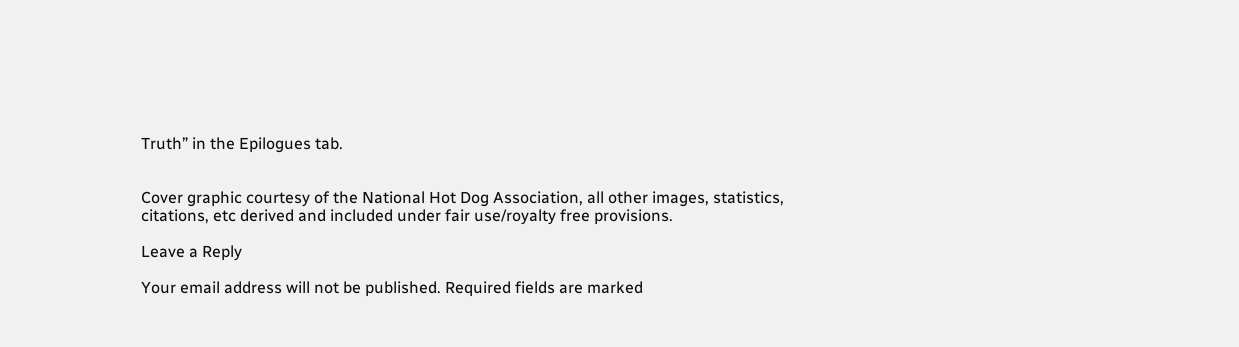Truth” in the Epilogues tab.


Cover graphic courtesy of the National Hot Dog Association, all other images, statistics, citations, etc derived and included under fair use/royalty free provisions.

Leave a Reply

Your email address will not be published. Required fields are marked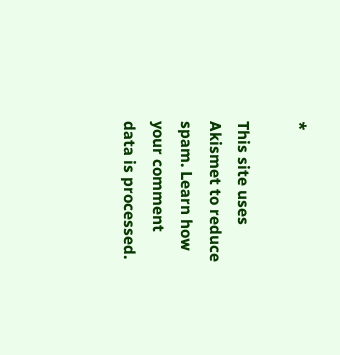*

This site uses Akismet to reduce spam. Learn how your comment data is processed.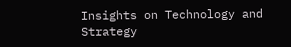Insights on Technology and Strategy